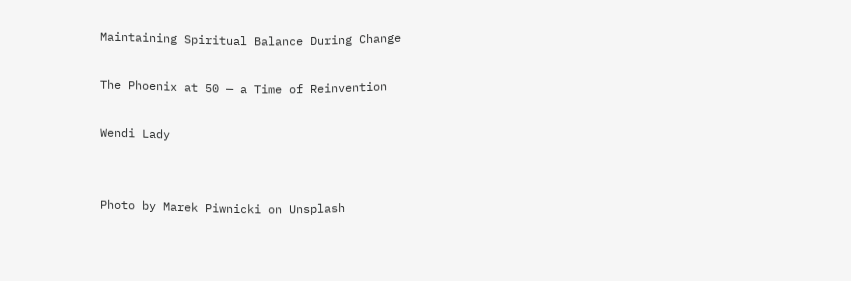Maintaining Spiritual Balance During Change

The Phoenix at 50 — a Time of Reinvention

Wendi Lady


Photo by Marek Piwnicki on Unsplash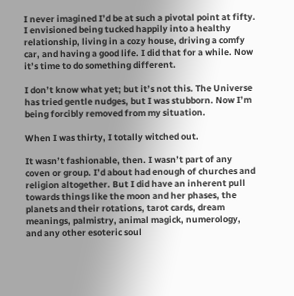I never imagined I’d be at such a pivotal point at fifty. I envisioned being tucked happily into a healthy relationship, living in a cozy house, driving a comfy car, and having a good life. I did that for a while. Now it’s time to do something different.

I don’t know what yet; but it’s not this. The Universe has tried gentle nudges, but I was stubborn. Now I’m being forcibly removed from my situation.

When I was thirty, I totally witched out.

It wasn’t fashionable, then. I wasn’t part of any coven or group. I’d about had enough of churches and religion altogether. But I did have an inherent pull towards things like the moon and her phases, the planets and their rotations, tarot cards, dream meanings, palmistry, animal magick, numerology, and any other esoteric soul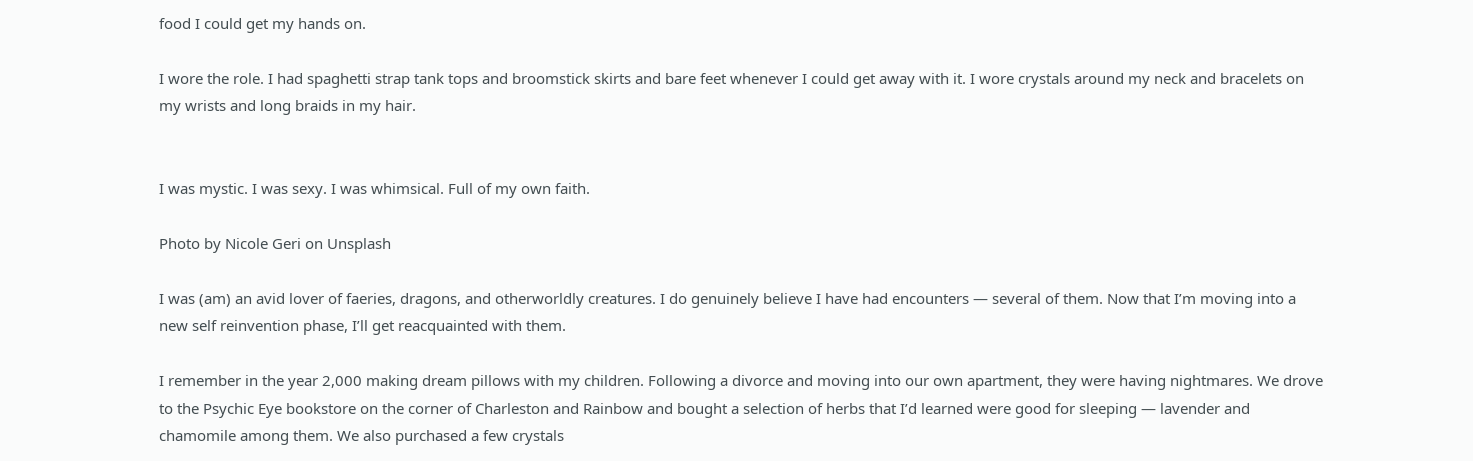food I could get my hands on.

I wore the role. I had spaghetti strap tank tops and broomstick skirts and bare feet whenever I could get away with it. I wore crystals around my neck and bracelets on my wrists and long braids in my hair.


I was mystic. I was sexy. I was whimsical. Full of my own faith.

Photo by Nicole Geri on Unsplash

I was (am) an avid lover of faeries, dragons, and otherworldly creatures. I do genuinely believe I have had encounters — several of them. Now that I’m moving into a new self reinvention phase, I’ll get reacquainted with them.

I remember in the year 2,000 making dream pillows with my children. Following a divorce and moving into our own apartment, they were having nightmares. We drove to the Psychic Eye bookstore on the corner of Charleston and Rainbow and bought a selection of herbs that I’d learned were good for sleeping — lavender and chamomile among them. We also purchased a few crystals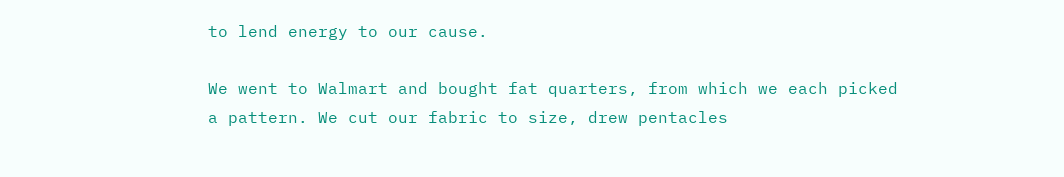to lend energy to our cause.

We went to Walmart and bought fat quarters, from which we each picked a pattern. We cut our fabric to size, drew pentacles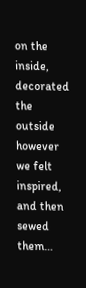on the inside, decorated the outside however we felt inspired, and then sewed them…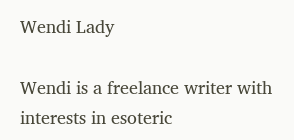Wendi Lady

Wendi is a freelance writer with interests in esoteric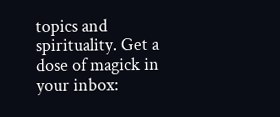topics and spirituality. Get a dose of magick in your inbox: